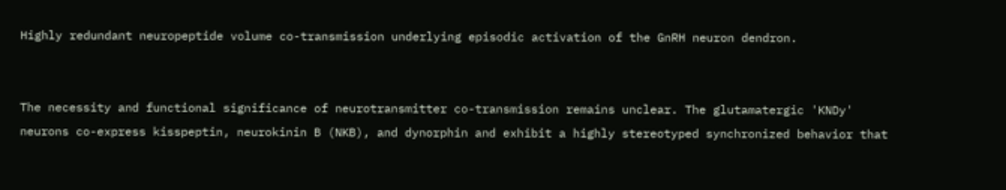Highly redundant neuropeptide volume co-transmission underlying episodic activation of the GnRH neuron dendron.


The necessity and functional significance of neurotransmitter co-transmission remains unclear. The glutamatergic 'KNDy' neurons co-express kisspeptin, neurokinin B (NKB), and dynorphin and exhibit a highly stereotyped synchronized behavior that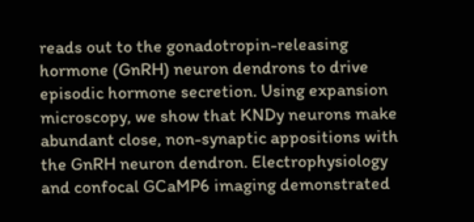reads out to the gonadotropin-releasing hormone (GnRH) neuron dendrons to drive episodic hormone secretion. Using expansion microscopy, we show that KNDy neurons make abundant close, non-synaptic appositions with the GnRH neuron dendron. Electrophysiology and confocal GCaMP6 imaging demonstrated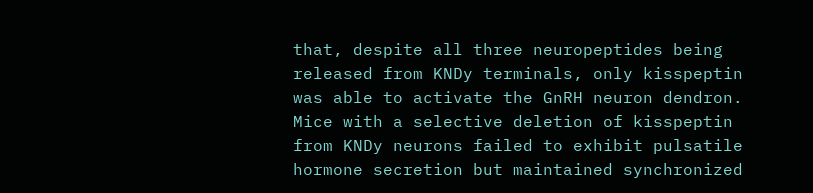that, despite all three neuropeptides being released from KNDy terminals, only kisspeptin was able to activate the GnRH neuron dendron. Mice with a selective deletion of kisspeptin from KNDy neurons failed to exhibit pulsatile hormone secretion but maintained synchronized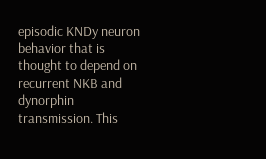episodic KNDy neuron behavior that is thought to depend on recurrent NKB and dynorphin transmission. This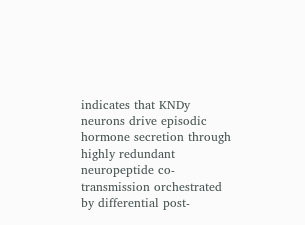indicates that KNDy neurons drive episodic hormone secretion through highly redundant neuropeptide co-transmission orchestrated by differential post-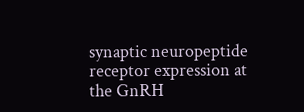synaptic neuropeptide receptor expression at the GnRH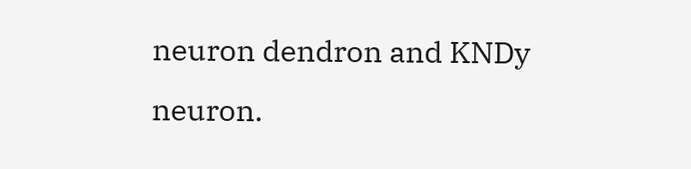neuron dendron and KNDy neuron.